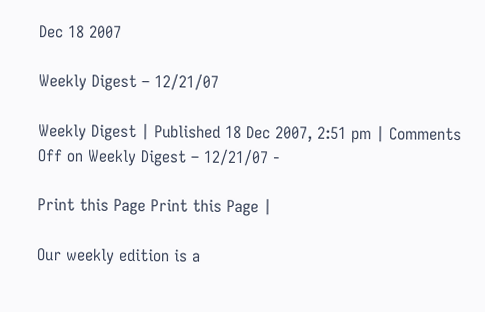Dec 18 2007

Weekly Digest – 12/21/07

Weekly Digest | Published 18 Dec 2007, 2:51 pm | Comments Off on Weekly Digest – 12/21/07 -

Print this Page Print this Page |

Our weekly edition is a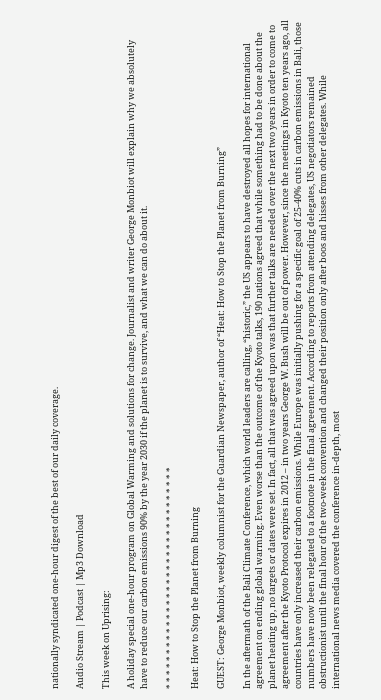nationally syndicated one-hour digest of the best of our daily coverage.

Audio Stream | Podcast | Mp3 Download

This week on Uprising:

A holiday special one-hour program on Global Warming and solutions for change. Journalist and writer George Monbiot will explain why we absolutely have to reduce our carbon emissions 90% by the year 2030 if the planet is to survive, and what we can do about it.

* * * * * * * * * * * * * * * * * * * * * * * * * * * * * * * *

Heat: How to Stop the Planet from Burning

GUEST: George Monbiot, weekly columnist for the Guardian Newspaper, author of “Heat: How to Stop the Planet from Burning”

In the aftermath of the Bali Climate Conference, which world leaders are calling, “historic,” the US appears to have destroyed all hopes for international agreement on ending global warming. Even worse than the outcome of the Kyoto talks, 190 nations agreed that while something had to be done about the planet heating up, no targets or dates were set. In fact, all that was agreed upon was that further talks are needed over the next two years in order to come to agreement after the Kyoto Protocol expires in 2012 – in two years George W. Bush will be out of power. However, since the meetings in Kyoto ten years ago, all countries have only increased their carbon emissions. While Europe was initially pushing for a specific goal of 25-40% cuts in carbon emissions in Bali, those numbers have now been relegated to a footnote in the final agreement. According to reports from attending delegates, US negotiators remained obstructionist until the final hour of the two-week convention and changed their position only after boos and hisses from other delegates. While international news media covered the conference in-depth, most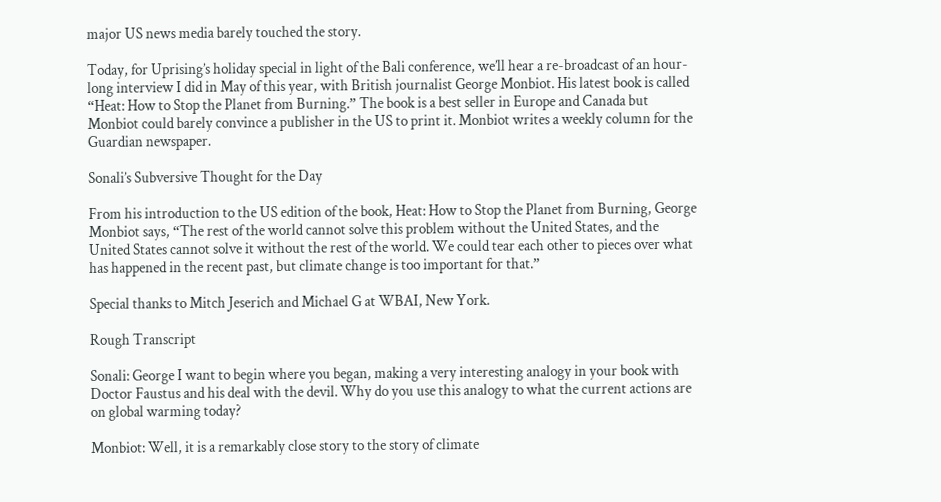major US news media barely touched the story.

Today, for Uprising’s holiday special in light of the Bali conference, we’ll hear a re-broadcast of an hour-long interview I did in May of this year, with British journalist George Monbiot. His latest book is called “Heat: How to Stop the Planet from Burning.” The book is a best seller in Europe and Canada but Monbiot could barely convince a publisher in the US to print it. Monbiot writes a weekly column for the Guardian newspaper.

Sonali’s Subversive Thought for the Day

From his introduction to the US edition of the book, Heat: How to Stop the Planet from Burning, George Monbiot says, “The rest of the world cannot solve this problem without the United States, and the United States cannot solve it without the rest of the world. We could tear each other to pieces over what has happened in the recent past, but climate change is too important for that.”

Special thanks to Mitch Jeserich and Michael G at WBAI, New York.

Rough Transcript

Sonali: George I want to begin where you began, making a very interesting analogy in your book with Doctor Faustus and his deal with the devil. Why do you use this analogy to what the current actions are on global warming today?

Monbiot: Well, it is a remarkably close story to the story of climate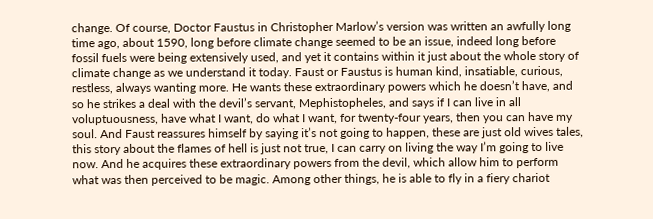change. Of course, Doctor Faustus in Christopher Marlow’s version was written an awfully long time ago, about 1590, long before climate change seemed to be an issue, indeed long before fossil fuels were being extensively used, and yet it contains within it just about the whole story of climate change as we understand it today. Faust or Faustus is human kind, insatiable, curious, restless, always wanting more. He wants these extraordinary powers which he doesn’t have, and so he strikes a deal with the devil’s servant, Mephistopheles, and says if I can live in all voluptuousness, have what I want, do what I want, for twenty-four years, then you can have my soul. And Faust reassures himself by saying it’s not going to happen, these are just old wives tales, this story about the flames of hell is just not true, I can carry on living the way I’m going to live now. And he acquires these extraordinary powers from the devil, which allow him to perform what was then perceived to be magic. Among other things, he is able to fly in a fiery chariot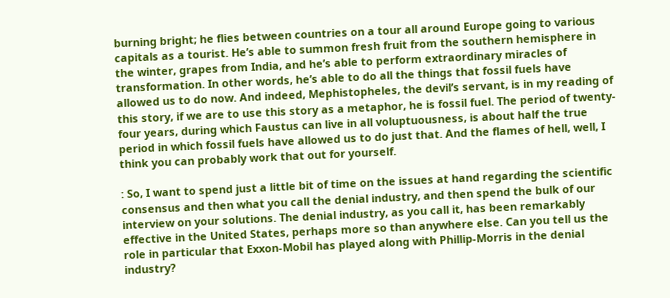burning bright; he flies between countries on a tour all around Europe going to various capitals as a tourist. He’s able to summon fresh fruit from the southern hemisphere in the winter, grapes from India, and he’s able to perform extraordinary miracles of transformation. In other words, he’s able to do all the things that fossil fuels have allowed us to do now. And indeed, Mephistopheles, the devil’s servant, is in my reading of this story, if we are to use this story as a metaphor, he is fossil fuel. The period of twenty-four years, during which Faustus can live in all voluptuousness, is about half the true period in which fossil fuels have allowed us to do just that. And the flames of hell, well, I think you can probably work that out for yourself.

: So, I want to spend just a little bit of time on the issues at hand regarding the scientific consensus and then what you call the denial industry, and then spend the bulk of our interview on your solutions. The denial industry, as you call it, has been remarkably effective in the United States, perhaps more so than anywhere else. Can you tell us the role in particular that Exxon-Mobil has played along with Phillip-Morris in the denial industry?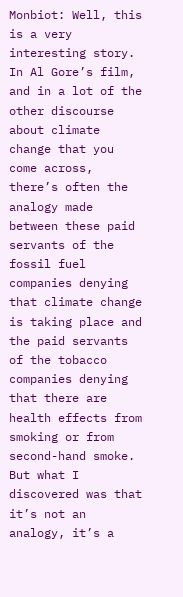Monbiot: Well, this is a very interesting story. In Al Gore’s film, and in a lot of the other discourse about climate change that you come across, there’s often the analogy made between these paid servants of the fossil fuel companies denying that climate change is taking place and the paid servants of the tobacco companies denying that there are health effects from smoking or from second-hand smoke. But what I discovered was that it’s not an analogy, it’s a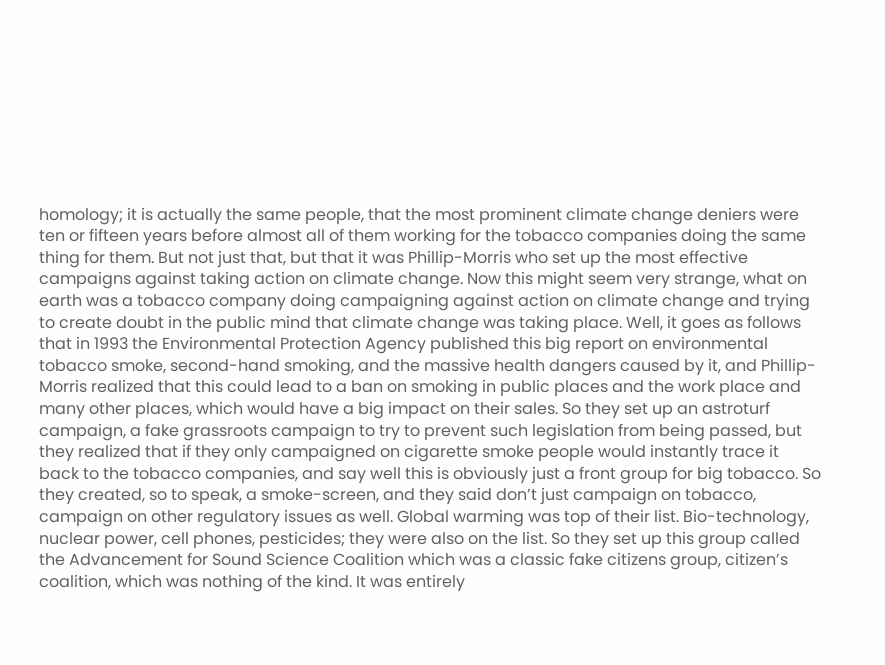homology; it is actually the same people, that the most prominent climate change deniers were ten or fifteen years before almost all of them working for the tobacco companies doing the same thing for them. But not just that, but that it was Phillip-Morris who set up the most effective campaigns against taking action on climate change. Now this might seem very strange, what on earth was a tobacco company doing campaigning against action on climate change and trying to create doubt in the public mind that climate change was taking place. Well, it goes as follows that in 1993 the Environmental Protection Agency published this big report on environmental tobacco smoke, second-hand smoking, and the massive health dangers caused by it, and Phillip-Morris realized that this could lead to a ban on smoking in public places and the work place and many other places, which would have a big impact on their sales. So they set up an astroturf campaign, a fake grassroots campaign to try to prevent such legislation from being passed, but they realized that if they only campaigned on cigarette smoke people would instantly trace it back to the tobacco companies, and say well this is obviously just a front group for big tobacco. So they created, so to speak, a smoke-screen, and they said don’t just campaign on tobacco, campaign on other regulatory issues as well. Global warming was top of their list. Bio-technology, nuclear power, cell phones, pesticides; they were also on the list. So they set up this group called the Advancement for Sound Science Coalition which was a classic fake citizens group, citizen’s coalition, which was nothing of the kind. It was entirely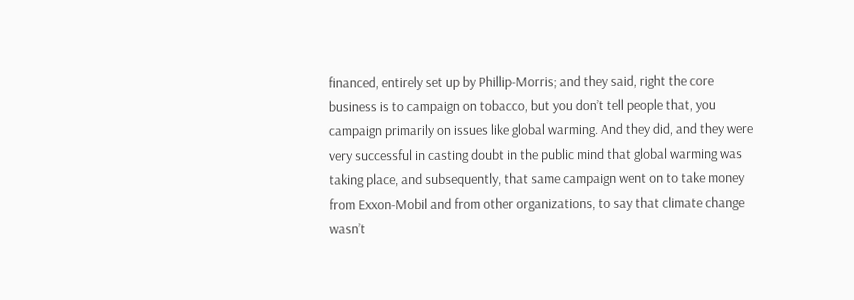financed, entirely set up by Phillip-Morris; and they said, right the core business is to campaign on tobacco, but you don’t tell people that, you campaign primarily on issues like global warming. And they did, and they were very successful in casting doubt in the public mind that global warming was taking place, and subsequently, that same campaign went on to take money from Exxon-Mobil and from other organizations, to say that climate change wasn’t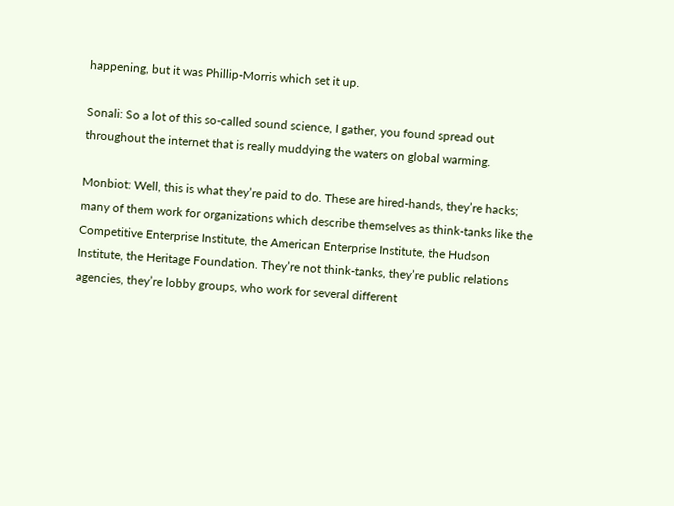happening, but it was Phillip-Morris which set it up.

Sonali: So a lot of this so-called sound science, I gather, you found spread out throughout the internet that is really muddying the waters on global warming.

Monbiot: Well, this is what they’re paid to do. These are hired-hands, they’re hacks; many of them work for organizations which describe themselves as think-tanks like the Competitive Enterprise Institute, the American Enterprise Institute, the Hudson Institute, the Heritage Foundation. They’re not think-tanks, they’re public relations agencies, they’re lobby groups, who work for several different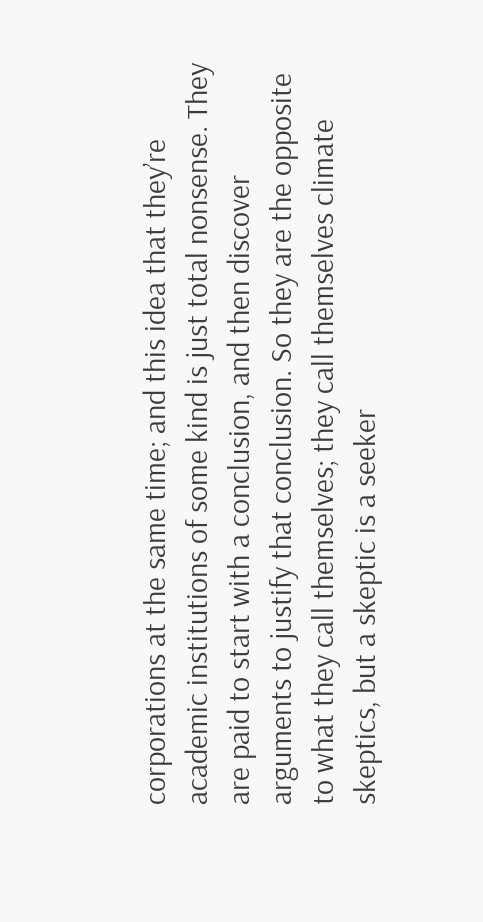corporations at the same time; and this idea that they’re academic institutions of some kind is just total nonsense. They are paid to start with a conclusion, and then discover arguments to justify that conclusion. So they are the opposite to what they call themselves; they call themselves climate skeptics, but a skeptic is a seeker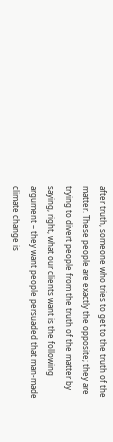after truth, someone who tries to get to the truth of the matter. These people are exactly the opposite; they are trying to divert people from the truth of the matter by saying, right, what our clients want is the following argument – they want people persuaded that man-made climate change is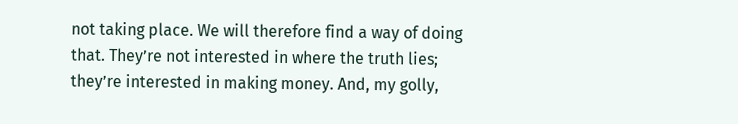not taking place. We will therefore find a way of doing that. They’re not interested in where the truth lies; they’re interested in making money. And, my golly,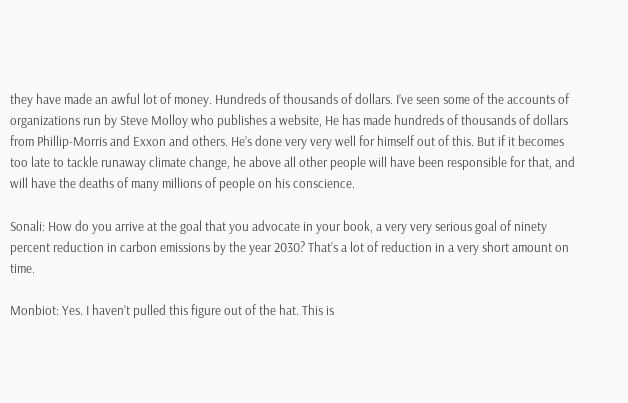they have made an awful lot of money. Hundreds of thousands of dollars. I’ve seen some of the accounts of organizations run by Steve Molloy who publishes a website, He has made hundreds of thousands of dollars from Phillip-Morris and Exxon and others. He’s done very very well for himself out of this. But if it becomes too late to tackle runaway climate change, he above all other people will have been responsible for that, and will have the deaths of many millions of people on his conscience.

Sonali: How do you arrive at the goal that you advocate in your book, a very very serious goal of ninety percent reduction in carbon emissions by the year 2030? That’s a lot of reduction in a very short amount on time.

Monbiot: Yes. I haven’t pulled this figure out of the hat. This is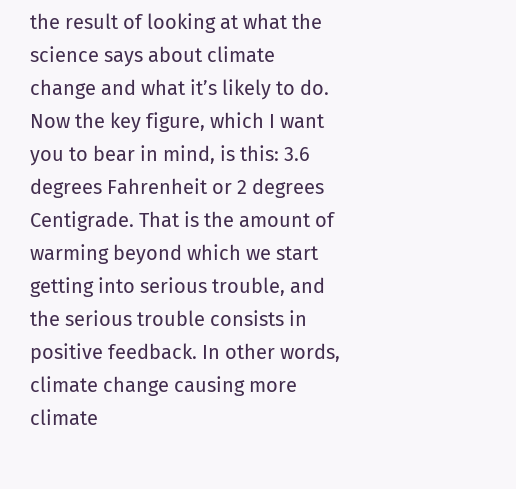the result of looking at what the science says about climate change and what it’s likely to do. Now the key figure, which I want you to bear in mind, is this: 3.6 degrees Fahrenheit or 2 degrees Centigrade. That is the amount of warming beyond which we start getting into serious trouble, and the serious trouble consists in positive feedback. In other words, climate change causing more climate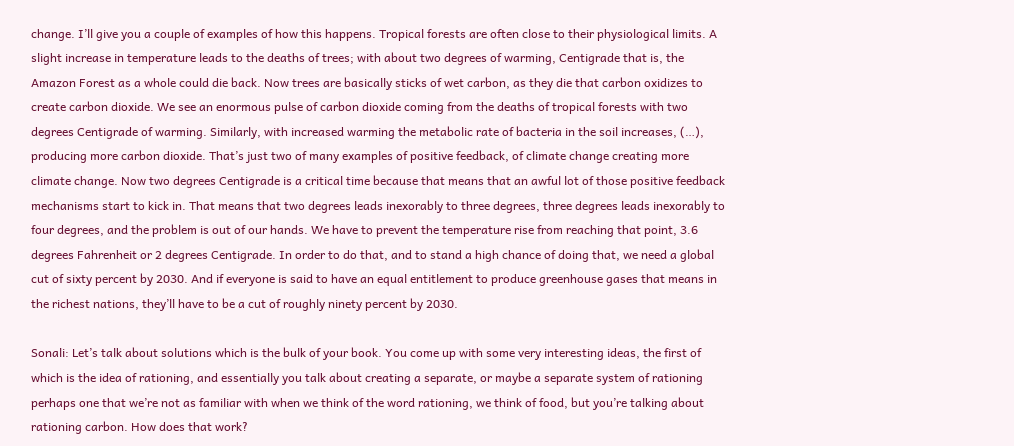change. I’ll give you a couple of examples of how this happens. Tropical forests are often close to their physiological limits. A slight increase in temperature leads to the deaths of trees; with about two degrees of warming, Centigrade that is, the Amazon Forest as a whole could die back. Now trees are basically sticks of wet carbon, as they die that carbon oxidizes to create carbon dioxide. We see an enormous pulse of carbon dioxide coming from the deaths of tropical forests with two degrees Centigrade of warming. Similarly, with increased warming the metabolic rate of bacteria in the soil increases, (…), producing more carbon dioxide. That’s just two of many examples of positive feedback, of climate change creating more climate change. Now two degrees Centigrade is a critical time because that means that an awful lot of those positive feedback mechanisms start to kick in. That means that two degrees leads inexorably to three degrees, three degrees leads inexorably to four degrees, and the problem is out of our hands. We have to prevent the temperature rise from reaching that point, 3.6 degrees Fahrenheit or 2 degrees Centigrade. In order to do that, and to stand a high chance of doing that, we need a global cut of sixty percent by 2030. And if everyone is said to have an equal entitlement to produce greenhouse gases that means in the richest nations, they’ll have to be a cut of roughly ninety percent by 2030.

Sonali: Let’s talk about solutions which is the bulk of your book. You come up with some very interesting ideas, the first of which is the idea of rationing, and essentially you talk about creating a separate, or maybe a separate system of rationing perhaps one that we’re not as familiar with when we think of the word rationing, we think of food, but you’re talking about rationing carbon. How does that work?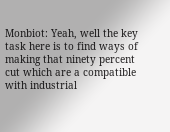Monbiot: Yeah, well the key task here is to find ways of making that ninety percent cut which are a compatible with industrial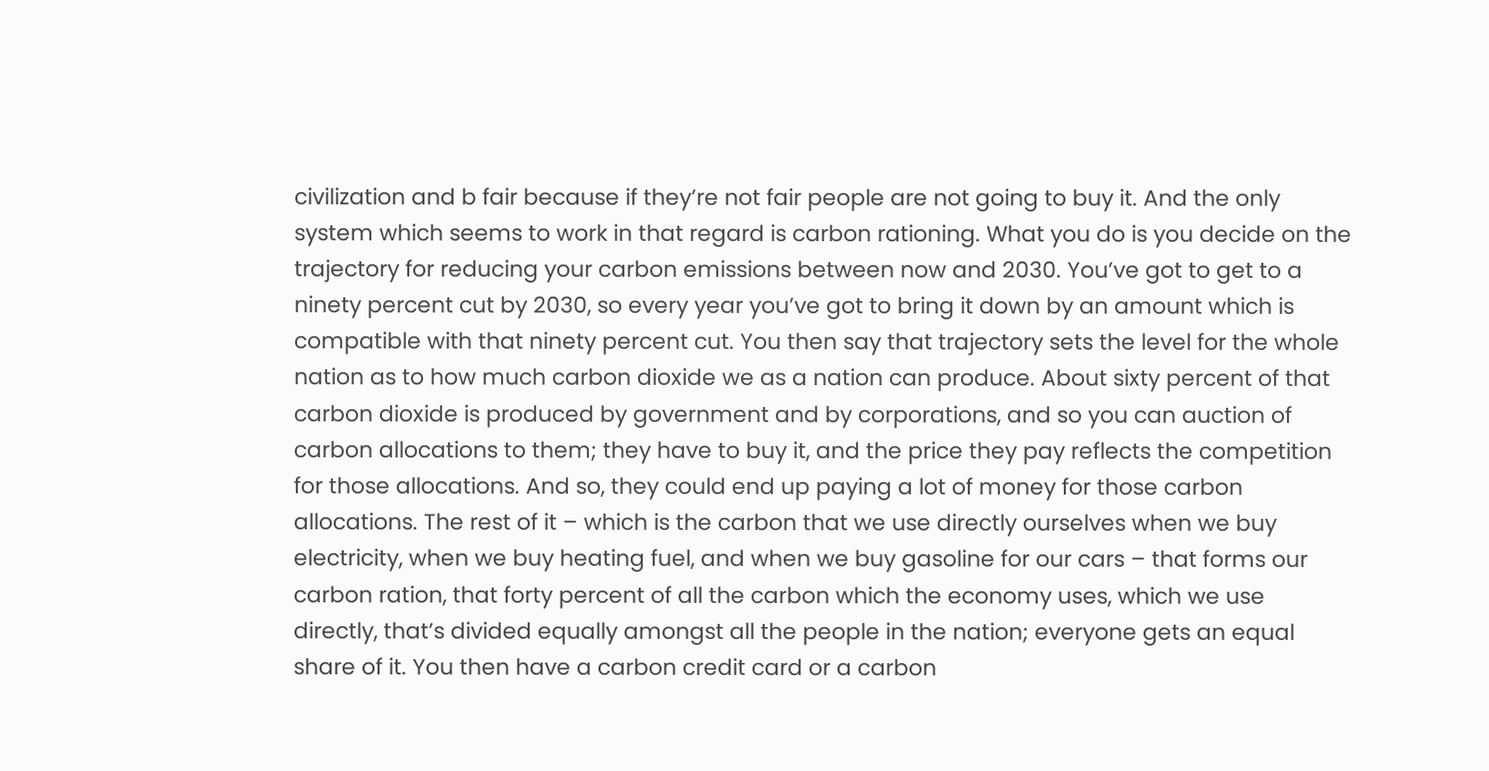civilization and b fair because if they’re not fair people are not going to buy it. And the only system which seems to work in that regard is carbon rationing. What you do is you decide on the trajectory for reducing your carbon emissions between now and 2030. You’ve got to get to a ninety percent cut by 2030, so every year you’ve got to bring it down by an amount which is compatible with that ninety percent cut. You then say that trajectory sets the level for the whole nation as to how much carbon dioxide we as a nation can produce. About sixty percent of that carbon dioxide is produced by government and by corporations, and so you can auction of carbon allocations to them; they have to buy it, and the price they pay reflects the competition for those allocations. And so, they could end up paying a lot of money for those carbon allocations. The rest of it – which is the carbon that we use directly ourselves when we buy electricity, when we buy heating fuel, and when we buy gasoline for our cars – that forms our carbon ration, that forty percent of all the carbon which the economy uses, which we use directly, that’s divided equally amongst all the people in the nation; everyone gets an equal share of it. You then have a carbon credit card or a carbon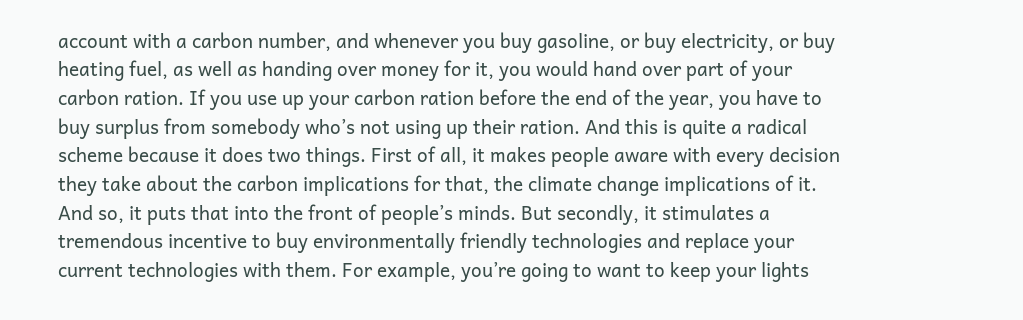account with a carbon number, and whenever you buy gasoline, or buy electricity, or buy heating fuel, as well as handing over money for it, you would hand over part of your carbon ration. If you use up your carbon ration before the end of the year, you have to buy surplus from somebody who’s not using up their ration. And this is quite a radical scheme because it does two things. First of all, it makes people aware with every decision they take about the carbon implications for that, the climate change implications of it. And so, it puts that into the front of people’s minds. But secondly, it stimulates a tremendous incentive to buy environmentally friendly technologies and replace your current technologies with them. For example, you’re going to want to keep your lights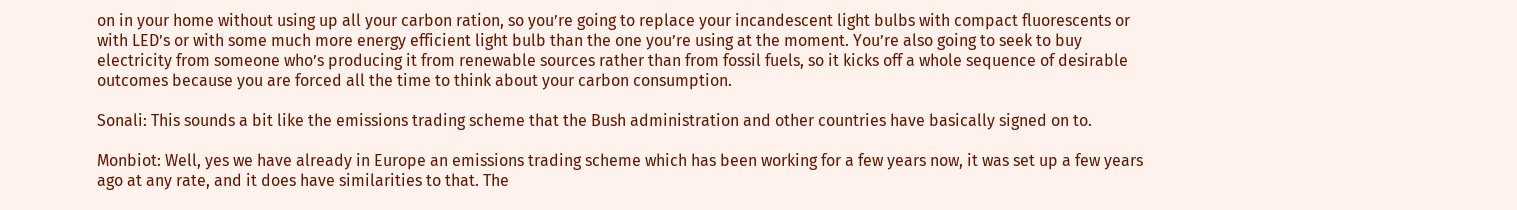on in your home without using up all your carbon ration, so you’re going to replace your incandescent light bulbs with compact fluorescents or with LED’s or with some much more energy efficient light bulb than the one you’re using at the moment. You’re also going to seek to buy electricity from someone who’s producing it from renewable sources rather than from fossil fuels, so it kicks off a whole sequence of desirable outcomes because you are forced all the time to think about your carbon consumption.

Sonali: This sounds a bit like the emissions trading scheme that the Bush administration and other countries have basically signed on to.

Monbiot: Well, yes we have already in Europe an emissions trading scheme which has been working for a few years now, it was set up a few years ago at any rate, and it does have similarities to that. The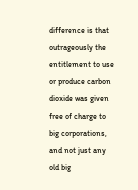difference is that outrageously the entitlement to use or produce carbon dioxide was given free of charge to big corporations, and not just any old big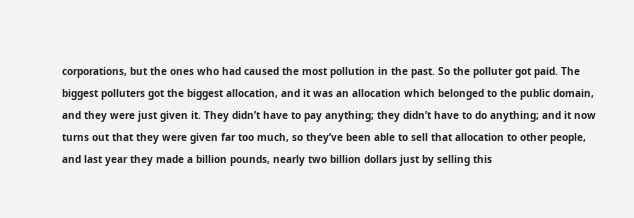corporations, but the ones who had caused the most pollution in the past. So the polluter got paid. The biggest polluters got the biggest allocation, and it was an allocation which belonged to the public domain, and they were just given it. They didn’t have to pay anything; they didn’t have to do anything; and it now turns out that they were given far too much, so they’ve been able to sell that allocation to other people, and last year they made a billion pounds, nearly two billion dollars just by selling this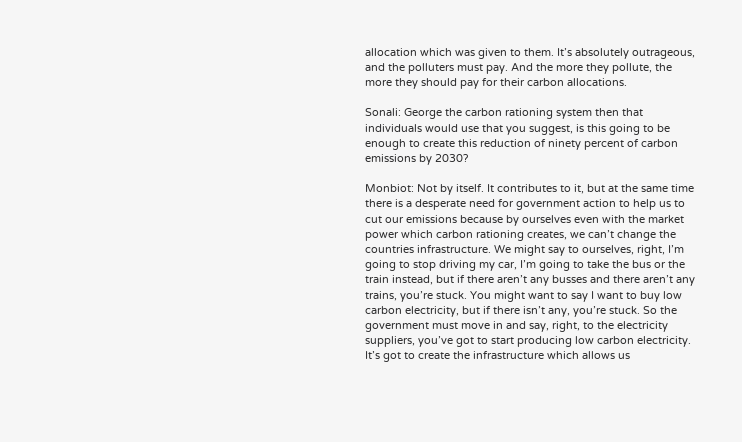allocation which was given to them. It’s absolutely outrageous, and the polluters must pay. And the more they pollute, the more they should pay for their carbon allocations.

Sonali: George the carbon rationing system then that individuals would use that you suggest, is this going to be enough to create this reduction of ninety percent of carbon emissions by 2030?

Monbiot: Not by itself. It contributes to it, but at the same time there is a desperate need for government action to help us to cut our emissions because by ourselves even with the market power which carbon rationing creates, we can’t change the countries infrastructure. We might say to ourselves, right, I’m going to stop driving my car, I’m going to take the bus or the train instead, but if there aren’t any busses and there aren’t any trains, you’re stuck. You might want to say I want to buy low carbon electricity, but if there isn’t any, you’re stuck. So the government must move in and say, right, to the electricity suppliers, you’ve got to start producing low carbon electricity. It’s got to create the infrastructure which allows us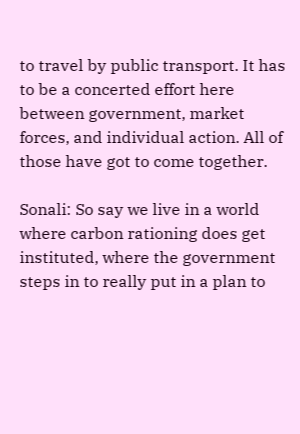to travel by public transport. It has to be a concerted effort here between government, market forces, and individual action. All of those have got to come together.

Sonali: So say we live in a world where carbon rationing does get instituted, where the government steps in to really put in a plan to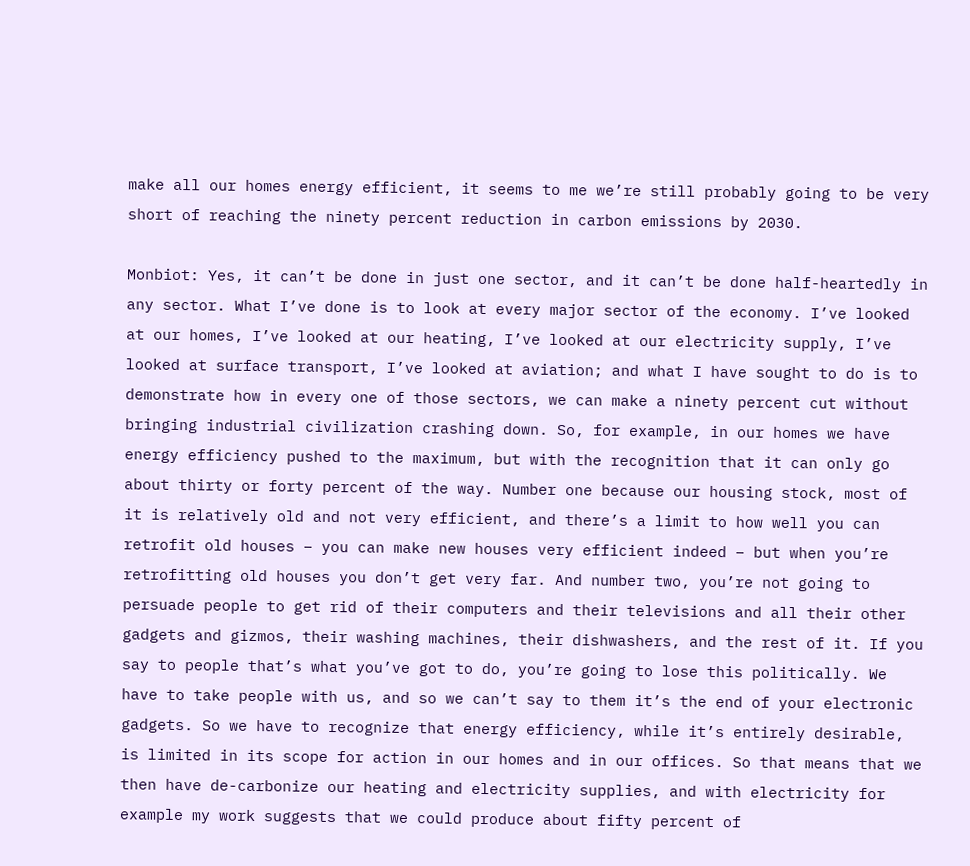make all our homes energy efficient, it seems to me we’re still probably going to be very short of reaching the ninety percent reduction in carbon emissions by 2030.

Monbiot: Yes, it can’t be done in just one sector, and it can’t be done half-heartedly in any sector. What I’ve done is to look at every major sector of the economy. I’ve looked at our homes, I’ve looked at our heating, I’ve looked at our electricity supply, I’ve looked at surface transport, I’ve looked at aviation; and what I have sought to do is to demonstrate how in every one of those sectors, we can make a ninety percent cut without bringing industrial civilization crashing down. So, for example, in our homes we have energy efficiency pushed to the maximum, but with the recognition that it can only go about thirty or forty percent of the way. Number one because our housing stock, most of it is relatively old and not very efficient, and there’s a limit to how well you can retrofit old houses – you can make new houses very efficient indeed – but when you’re retrofitting old houses you don’t get very far. And number two, you’re not going to persuade people to get rid of their computers and their televisions and all their other gadgets and gizmos, their washing machines, their dishwashers, and the rest of it. If you say to people that’s what you’ve got to do, you’re going to lose this politically. We have to take people with us, and so we can’t say to them it’s the end of your electronic gadgets. So we have to recognize that energy efficiency, while it’s entirely desirable, is limited in its scope for action in our homes and in our offices. So that means that we then have de-carbonize our heating and electricity supplies, and with electricity for example my work suggests that we could produce about fifty percent of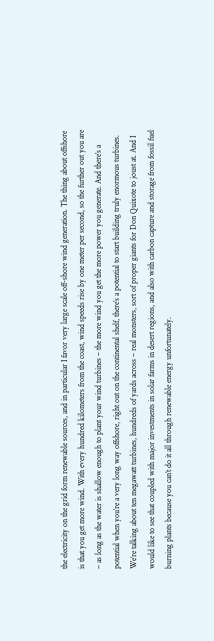the electricity on the grid form renewable sources, and in particular I favor very large scale off-shore wind generation. The thing about offshore is that you get more wind. With every hundred kilometers from the coast, wind speeds rise by one meter per second, so the further out you are – as long as the water is shallow enough to plant your wind turbines – the more wind you get the more power you generate. And there’s a potential when you’re a very long way offshore, right out on the continental shelf, there’s a potential to start building truly enormous turbines. We’re talking about ten megawatt turbines, hundreds of yards across – real monsters, sort of proper giants for Don Quixote to joust at. And I would like to see that coupled with major investments in solar farms in desert regions, and also with carbon capture and storage from fossil fuel burning plants because you can’t do it all through renewable energy unfortunately.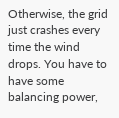Otherwise, the grid just crashes every time the wind drops. You have to have some balancing power,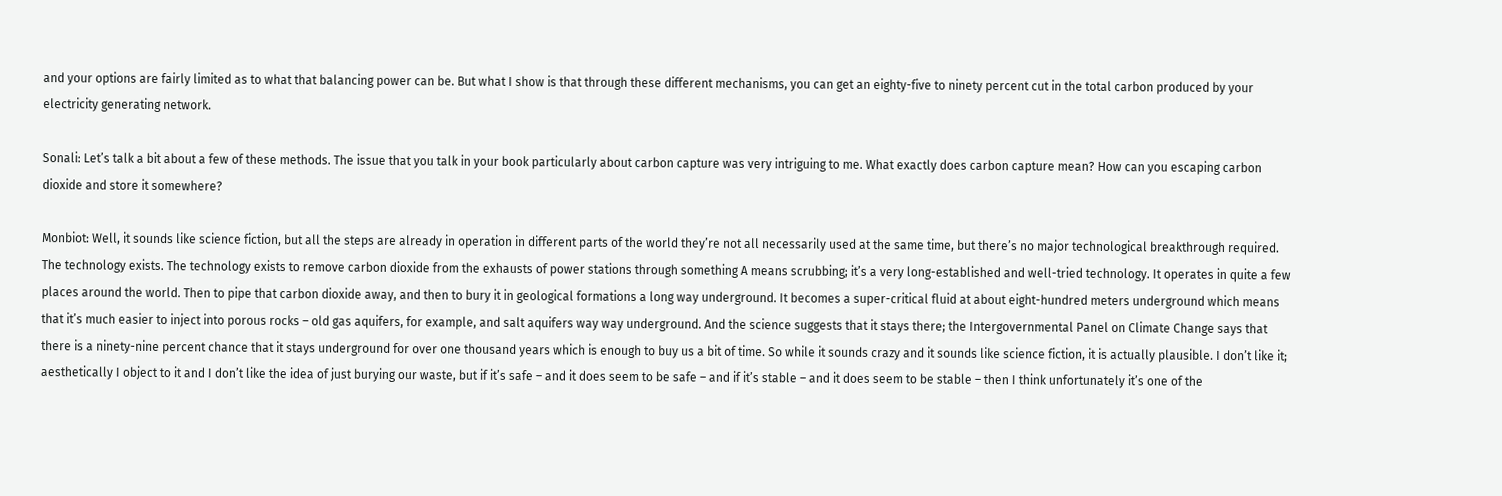and your options are fairly limited as to what that balancing power can be. But what I show is that through these different mechanisms, you can get an eighty-five to ninety percent cut in the total carbon produced by your electricity generating network.

Sonali: Let’s talk a bit about a few of these methods. The issue that you talk in your book particularly about carbon capture was very intriguing to me. What exactly does carbon capture mean? How can you escaping carbon dioxide and store it somewhere?

Monbiot: Well, it sounds like science fiction, but all the steps are already in operation in different parts of the world they’re not all necessarily used at the same time, but there’s no major technological breakthrough required. The technology exists. The technology exists to remove carbon dioxide from the exhausts of power stations through something A means scrubbing; it’s a very long-established and well-tried technology. It operates in quite a few places around the world. Then to pipe that carbon dioxide away, and then to bury it in geological formations a long way underground. It becomes a super-critical fluid at about eight-hundred meters underground which means that it’s much easier to inject into porous rocks – old gas aquifers, for example, and salt aquifers way way underground. And the science suggests that it stays there; the Intergovernmental Panel on Climate Change says that there is a ninety-nine percent chance that it stays underground for over one thousand years which is enough to buy us a bit of time. So while it sounds crazy and it sounds like science fiction, it is actually plausible. I don’t like it; aesthetically I object to it and I don’t like the idea of just burying our waste, but if it’s safe – and it does seem to be safe – and if it’s stable – and it does seem to be stable – then I think unfortunately it’s one of the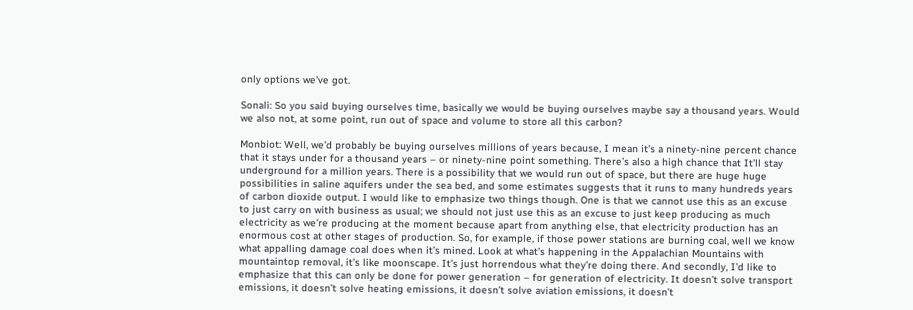only options we’ve got.

Sonali: So you said buying ourselves time, basically we would be buying ourselves maybe say a thousand years. Would we also not, at some point, run out of space and volume to store all this carbon?

Monbiot: Well, we’d probably be buying ourselves millions of years because, I mean it’s a ninety-nine percent chance that it stays under for a thousand years – or ninety-nine point something. There’s also a high chance that It’ll stay underground for a million years. There is a possibility that we would run out of space, but there are huge huge possibilities in saline aquifers under the sea bed, and some estimates suggests that it runs to many hundreds years of carbon dioxide output. I would like to emphasize two things though. One is that we cannot use this as an excuse to just carry on with business as usual; we should not just use this as an excuse to just keep producing as much electricity as we’re producing at the moment because apart from anything else, that electricity production has an enormous cost at other stages of production. So, for example, if those power stations are burning coal, well we know what appalling damage coal does when it’s mined. Look at what’s happening in the Appalachian Mountains with mountaintop removal, it’s like moonscape. It’s just horrendous what they’re doing there. And secondly, I’d like to emphasize that this can only be done for power generation – for generation of electricity. It doesn’t solve transport emissions, it doesn’t solve heating emissions, it doesn’t solve aviation emissions, it doesn’t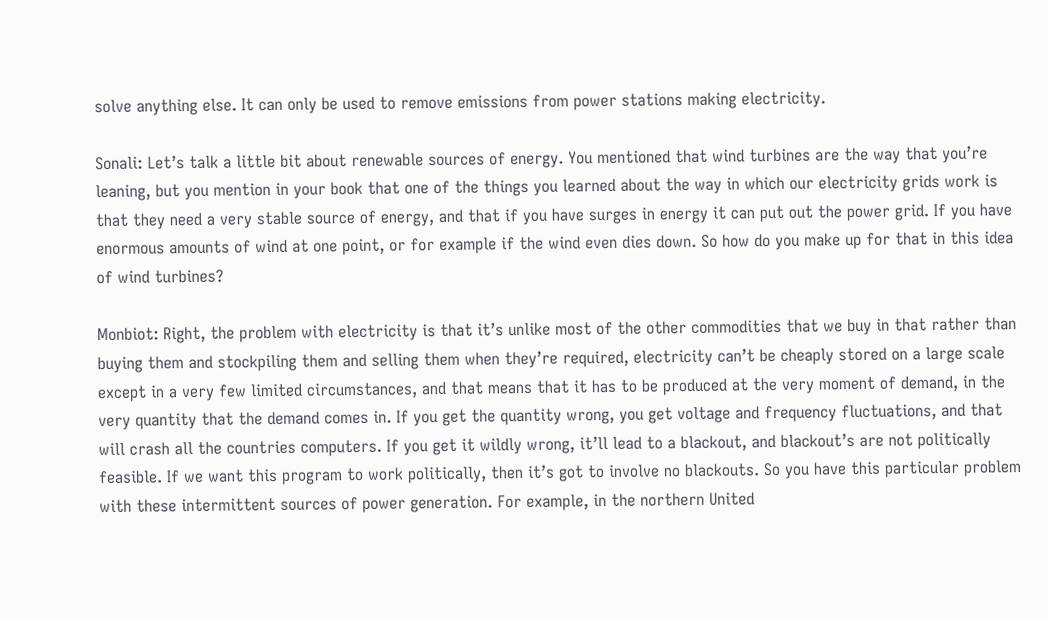solve anything else. It can only be used to remove emissions from power stations making electricity.

Sonali: Let’s talk a little bit about renewable sources of energy. You mentioned that wind turbines are the way that you’re leaning, but you mention in your book that one of the things you learned about the way in which our electricity grids work is that they need a very stable source of energy, and that if you have surges in energy it can put out the power grid. If you have enormous amounts of wind at one point, or for example if the wind even dies down. So how do you make up for that in this idea of wind turbines?

Monbiot: Right, the problem with electricity is that it’s unlike most of the other commodities that we buy in that rather than buying them and stockpiling them and selling them when they’re required, electricity can’t be cheaply stored on a large scale except in a very few limited circumstances, and that means that it has to be produced at the very moment of demand, in the very quantity that the demand comes in. If you get the quantity wrong, you get voltage and frequency fluctuations, and that will crash all the countries computers. If you get it wildly wrong, it’ll lead to a blackout, and blackout’s are not politically feasible. If we want this program to work politically, then it’s got to involve no blackouts. So you have this particular problem with these intermittent sources of power generation. For example, in the northern United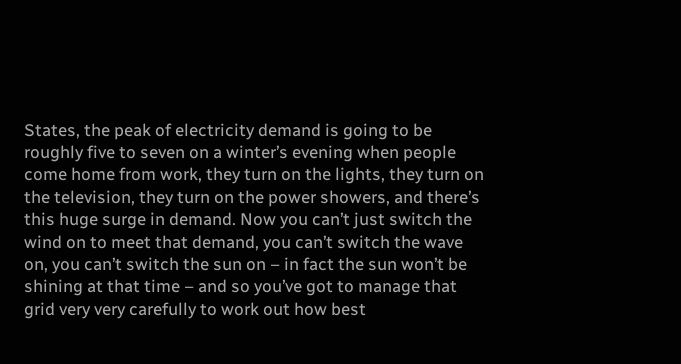States, the peak of electricity demand is going to be roughly five to seven on a winter’s evening when people come home from work, they turn on the lights, they turn on the television, they turn on the power showers, and there’s this huge surge in demand. Now you can’t just switch the wind on to meet that demand, you can’t switch the wave on, you can’t switch the sun on – in fact the sun won’t be shining at that time – and so you’ve got to manage that grid very very carefully to work out how best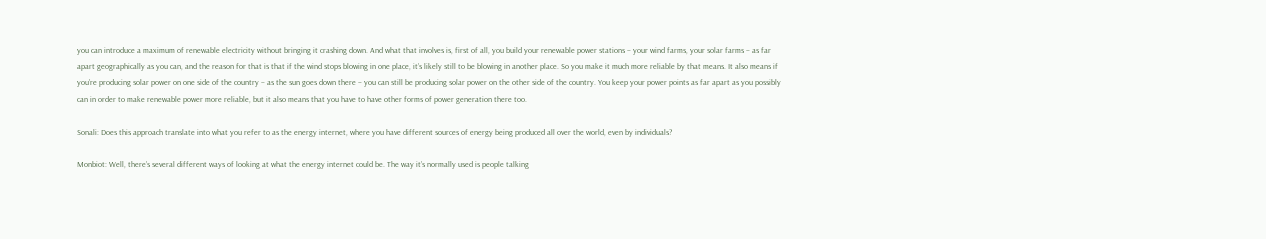you can introduce a maximum of renewable electricity without bringing it crashing down. And what that involves is, first of all, you build your renewable power stations – your wind farms, your solar farms – as far apart geographically as you can, and the reason for that is that if the wind stops blowing in one place, it’s likely still to be blowing in another place. So you make it much more reliable by that means. It also means if you’re producing solar power on one side of the country – as the sun goes down there – you can still be producing solar power on the other side of the country. You keep your power points as far apart as you possibly can in order to make renewable power more reliable, but it also means that you have to have other forms of power generation there too.

Sonali: Does this approach translate into what you refer to as the energy internet, where you have different sources of energy being produced all over the world, even by individuals?

Monbiot: Well, there’s several different ways of looking at what the energy internet could be. The way it’s normally used is people talking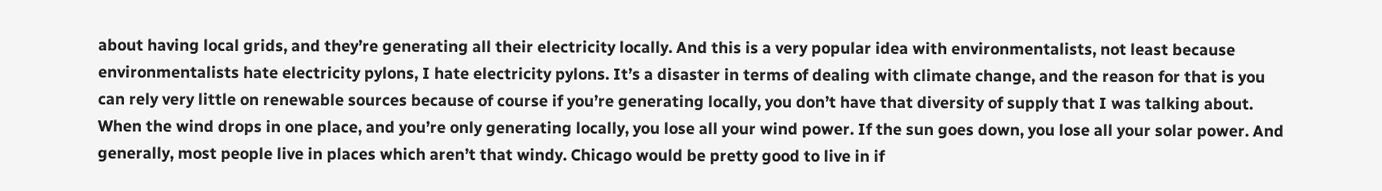about having local grids, and they’re generating all their electricity locally. And this is a very popular idea with environmentalists, not least because environmentalists hate electricity pylons, I hate electricity pylons. It’s a disaster in terms of dealing with climate change, and the reason for that is you can rely very little on renewable sources because of course if you’re generating locally, you don’t have that diversity of supply that I was talking about. When the wind drops in one place, and you’re only generating locally, you lose all your wind power. If the sun goes down, you lose all your solar power. And generally, most people live in places which aren’t that windy. Chicago would be pretty good to live in if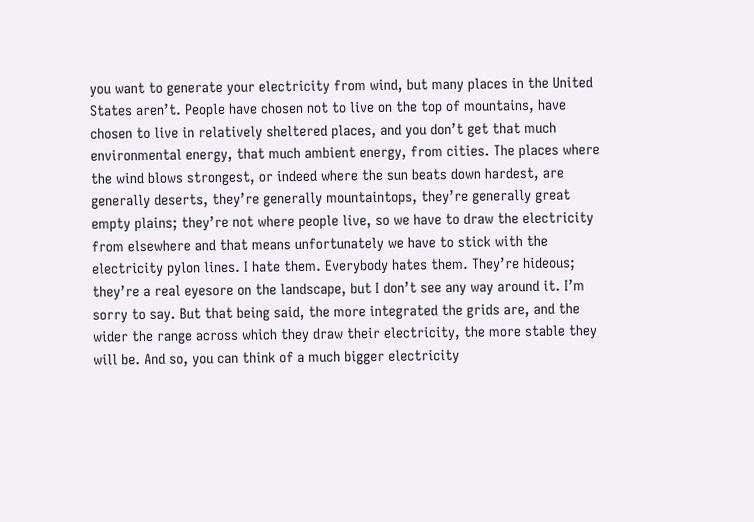you want to generate your electricity from wind, but many places in the United States aren’t. People have chosen not to live on the top of mountains, have chosen to live in relatively sheltered places, and you don’t get that much environmental energy, that much ambient energy, from cities. The places where the wind blows strongest, or indeed where the sun beats down hardest, are generally deserts, they’re generally mountaintops, they’re generally great empty plains; they’re not where people live, so we have to draw the electricity from elsewhere and that means unfortunately we have to stick with the electricity pylon lines. I hate them. Everybody hates them. They’re hideous; they’re a real eyesore on the landscape, but I don’t see any way around it. I’m sorry to say. But that being said, the more integrated the grids are, and the wider the range across which they draw their electricity, the more stable they will be. And so, you can think of a much bigger electricity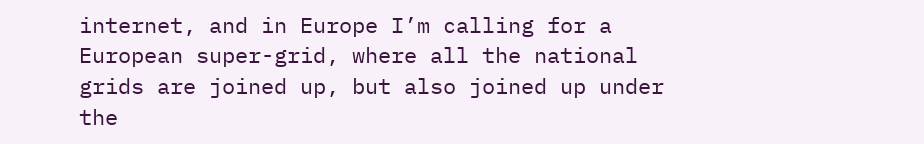internet, and in Europe I’m calling for a European super-grid, where all the national grids are joined up, but also joined up under the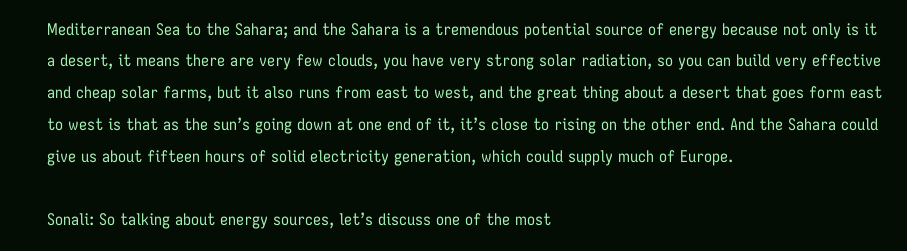Mediterranean Sea to the Sahara; and the Sahara is a tremendous potential source of energy because not only is it a desert, it means there are very few clouds, you have very strong solar radiation, so you can build very effective and cheap solar farms, but it also runs from east to west, and the great thing about a desert that goes form east to west is that as the sun’s going down at one end of it, it’s close to rising on the other end. And the Sahara could give us about fifteen hours of solid electricity generation, which could supply much of Europe.

Sonali: So talking about energy sources, let’s discuss one of the most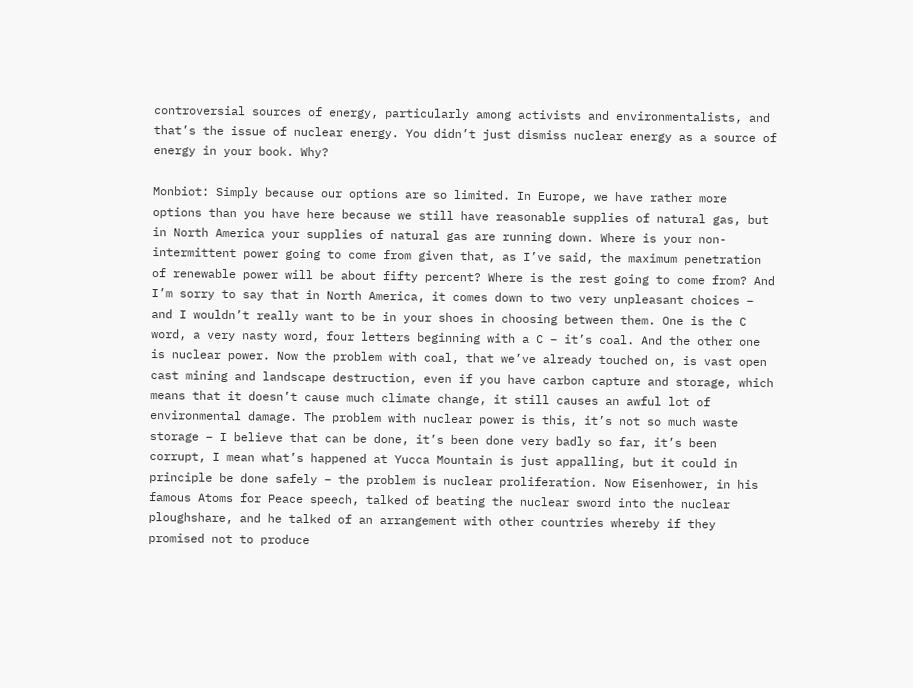controversial sources of energy, particularly among activists and environmentalists, and that’s the issue of nuclear energy. You didn’t just dismiss nuclear energy as a source of energy in your book. Why?

Monbiot: Simply because our options are so limited. In Europe, we have rather more options than you have here because we still have reasonable supplies of natural gas, but in North America your supplies of natural gas are running down. Where is your non-intermittent power going to come from given that, as I’ve said, the maximum penetration of renewable power will be about fifty percent? Where is the rest going to come from? And I’m sorry to say that in North America, it comes down to two very unpleasant choices – and I wouldn’t really want to be in your shoes in choosing between them. One is the C word, a very nasty word, four letters beginning with a C – it’s coal. And the other one is nuclear power. Now the problem with coal, that we’ve already touched on, is vast open cast mining and landscape destruction, even if you have carbon capture and storage, which means that it doesn’t cause much climate change, it still causes an awful lot of environmental damage. The problem with nuclear power is this, it’s not so much waste storage – I believe that can be done, it’s been done very badly so far, it’s been corrupt, I mean what’s happened at Yucca Mountain is just appalling, but it could in principle be done safely – the problem is nuclear proliferation. Now Eisenhower, in his famous Atoms for Peace speech, talked of beating the nuclear sword into the nuclear ploughshare, and he talked of an arrangement with other countries whereby if they promised not to produce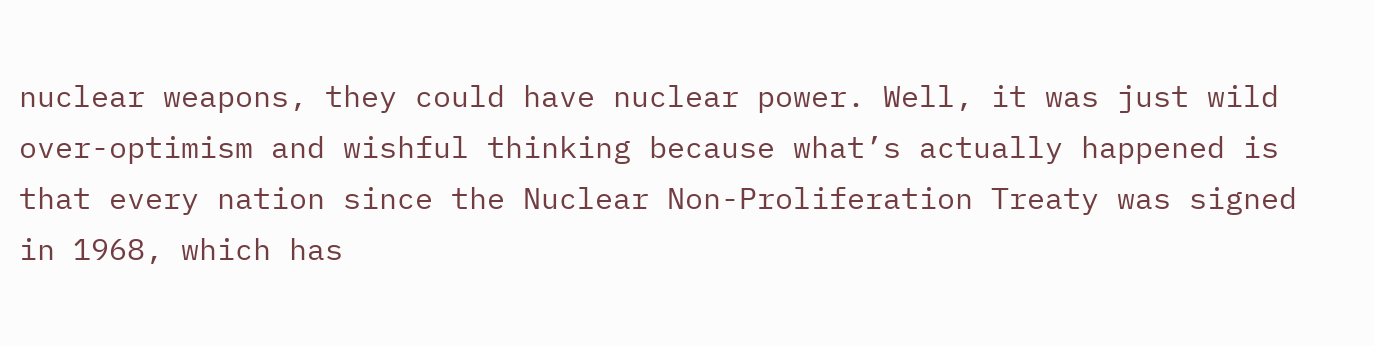nuclear weapons, they could have nuclear power. Well, it was just wild over-optimism and wishful thinking because what’s actually happened is that every nation since the Nuclear Non-Proliferation Treaty was signed in 1968, which has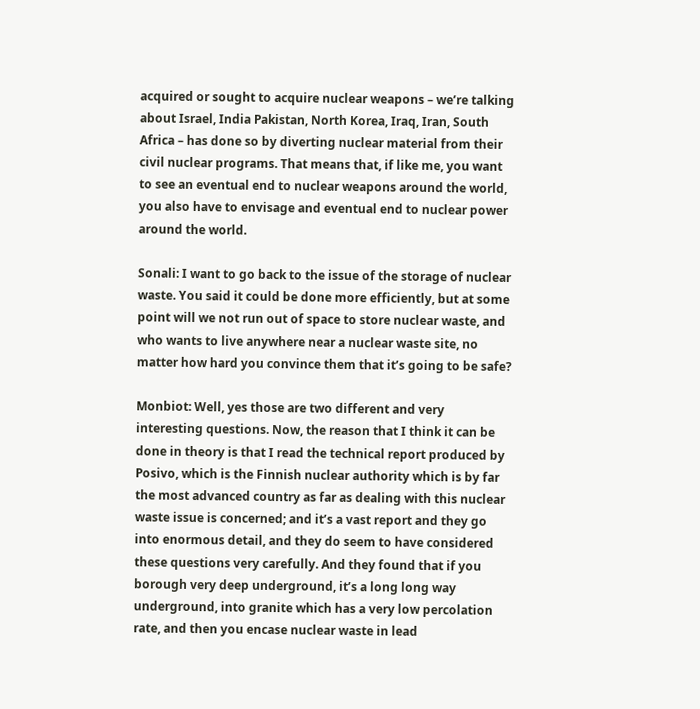acquired or sought to acquire nuclear weapons – we’re talking about Israel, India Pakistan, North Korea, Iraq, Iran, South Africa – has done so by diverting nuclear material from their civil nuclear programs. That means that, if like me, you want to see an eventual end to nuclear weapons around the world, you also have to envisage and eventual end to nuclear power around the world.

Sonali: I want to go back to the issue of the storage of nuclear waste. You said it could be done more efficiently, but at some point will we not run out of space to store nuclear waste, and who wants to live anywhere near a nuclear waste site, no matter how hard you convince them that it’s going to be safe?

Monbiot: Well, yes those are two different and very interesting questions. Now, the reason that I think it can be done in theory is that I read the technical report produced by Posivo, which is the Finnish nuclear authority which is by far the most advanced country as far as dealing with this nuclear waste issue is concerned; and it’s a vast report and they go into enormous detail, and they do seem to have considered these questions very carefully. And they found that if you borough very deep underground, it’s a long long way underground, into granite which has a very low percolation rate, and then you encase nuclear waste in lead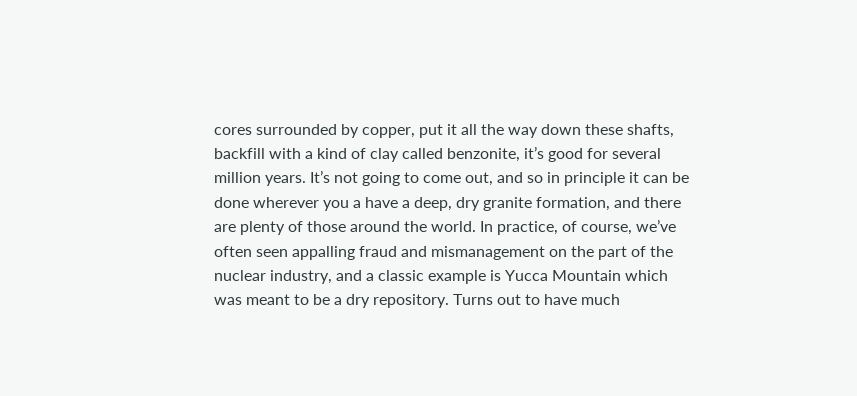cores surrounded by copper, put it all the way down these shafts, backfill with a kind of clay called benzonite, it’s good for several million years. It’s not going to come out, and so in principle it can be done wherever you a have a deep, dry granite formation, and there are plenty of those around the world. In practice, of course, we’ve often seen appalling fraud and mismanagement on the part of the nuclear industry, and a classic example is Yucca Mountain which was meant to be a dry repository. Turns out to have much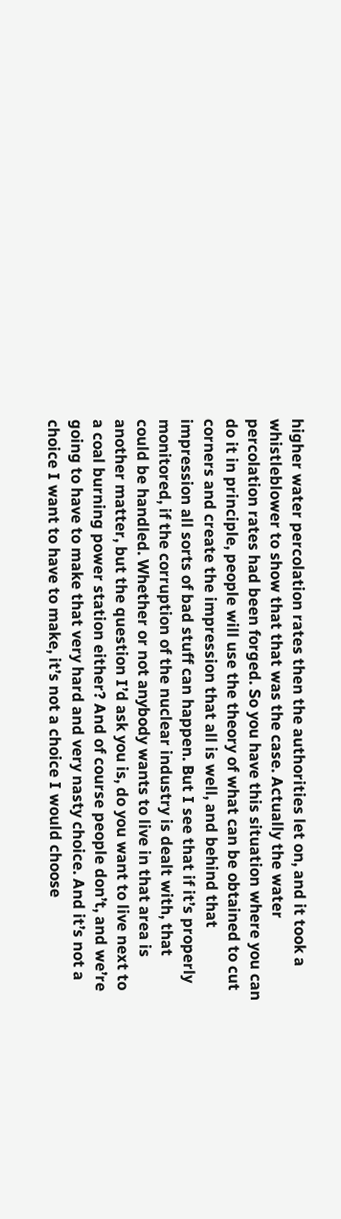higher water percolation rates then the authorities let on, and it took a whistleblower to show that that was the case. Actually the water percolation rates had been forged. So you have this situation where you can do it in principle, people will use the theory of what can be obtained to cut corners and create the impression that all is well, and behind that impression all sorts of bad stuff can happen. But I see that if it’s properly monitored, if the corruption of the nuclear industry is dealt with, that could be handled. Whether or not anybody wants to live in that area is another matter, but the question I’d ask you is, do you want to live next to a coal burning power station either? And of course people don’t, and we’re going to have to make that very hard and very nasty choice. And it’s not a choice I want to have to make, it’s not a choice I would choose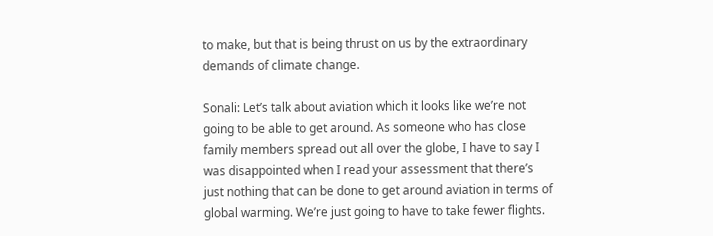to make, but that is being thrust on us by the extraordinary demands of climate change.

Sonali: Let’s talk about aviation which it looks like we’re not going to be able to get around. As someone who has close family members spread out all over the globe, I have to say I was disappointed when I read your assessment that there’s just nothing that can be done to get around aviation in terms of global warming. We’re just going to have to take fewer flights.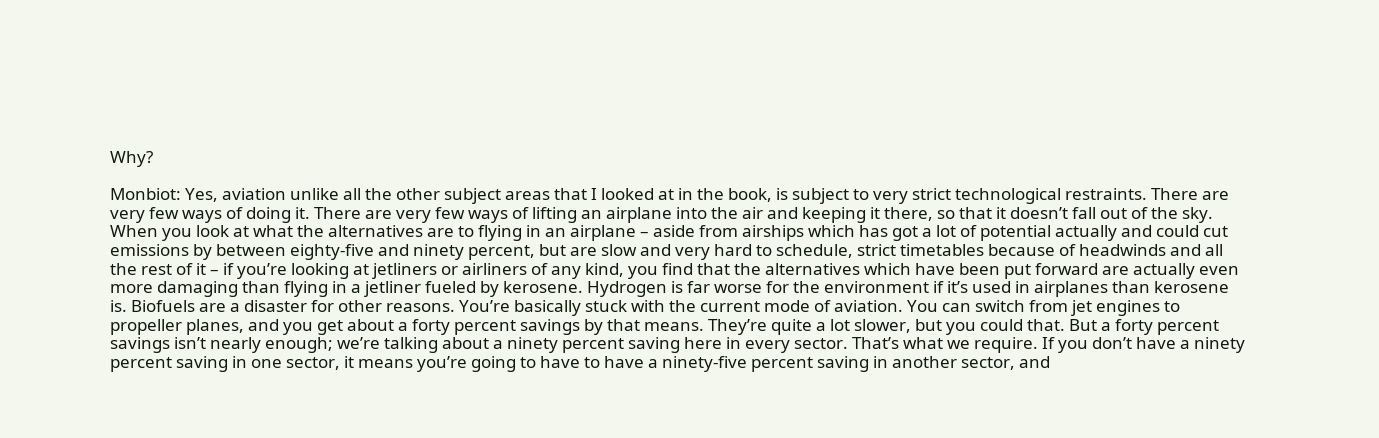Why?

Monbiot: Yes, aviation unlike all the other subject areas that I looked at in the book, is subject to very strict technological restraints. There are very few ways of doing it. There are very few ways of lifting an airplane into the air and keeping it there, so that it doesn’t fall out of the sky. When you look at what the alternatives are to flying in an airplane – aside from airships which has got a lot of potential actually and could cut emissions by between eighty-five and ninety percent, but are slow and very hard to schedule, strict timetables because of headwinds and all the rest of it – if you’re looking at jetliners or airliners of any kind, you find that the alternatives which have been put forward are actually even more damaging than flying in a jetliner fueled by kerosene. Hydrogen is far worse for the environment if it’s used in airplanes than kerosene is. Biofuels are a disaster for other reasons. You’re basically stuck with the current mode of aviation. You can switch from jet engines to propeller planes, and you get about a forty percent savings by that means. They’re quite a lot slower, but you could that. But a forty percent savings isn’t nearly enough; we’re talking about a ninety percent saving here in every sector. That’s what we require. If you don’t have a ninety percent saving in one sector, it means you’re going to have to have a ninety-five percent saving in another sector, and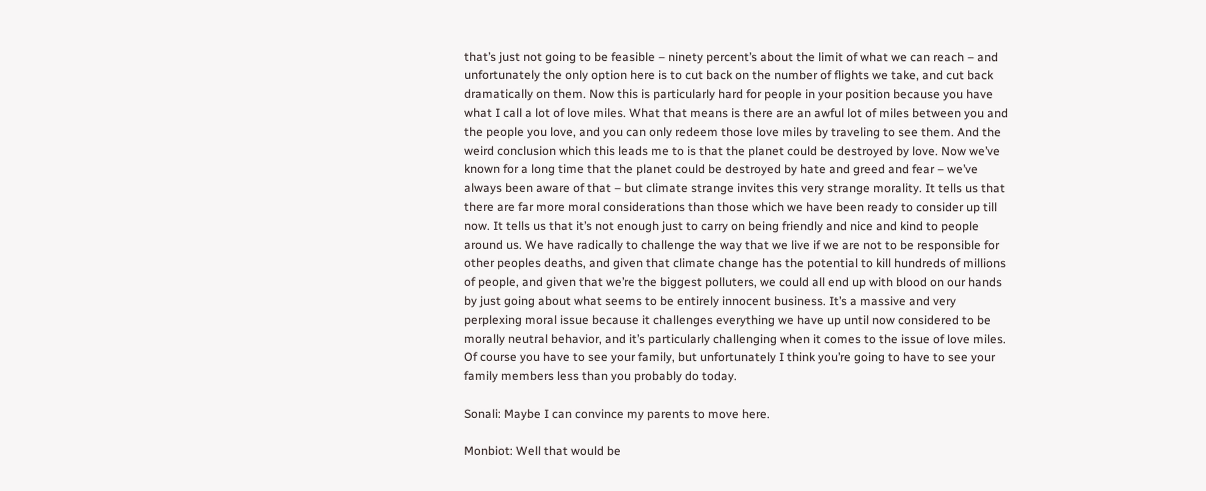that’s just not going to be feasible – ninety percent’s about the limit of what we can reach – and unfortunately the only option here is to cut back on the number of flights we take, and cut back dramatically on them. Now this is particularly hard for people in your position because you have what I call a lot of love miles. What that means is there are an awful lot of miles between you and the people you love, and you can only redeem those love miles by traveling to see them. And the weird conclusion which this leads me to is that the planet could be destroyed by love. Now we’ve known for a long time that the planet could be destroyed by hate and greed and fear – we’ve always been aware of that – but climate strange invites this very strange morality. It tells us that there are far more moral considerations than those which we have been ready to consider up till now. It tells us that it’s not enough just to carry on being friendly and nice and kind to people around us. We have radically to challenge the way that we live if we are not to be responsible for other peoples deaths, and given that climate change has the potential to kill hundreds of millions of people, and given that we’re the biggest polluters, we could all end up with blood on our hands by just going about what seems to be entirely innocent business. It’s a massive and very perplexing moral issue because it challenges everything we have up until now considered to be morally neutral behavior, and it’s particularly challenging when it comes to the issue of love miles. Of course you have to see your family, but unfortunately I think you’re going to have to see your family members less than you probably do today.

Sonali: Maybe I can convince my parents to move here.

Monbiot: Well that would be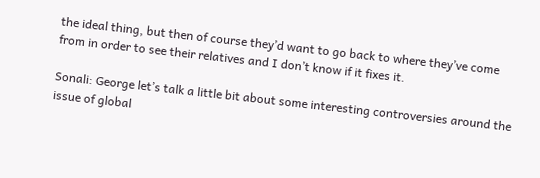the ideal thing, but then of course they’d want to go back to where they’ve come from in order to see their relatives and I don’t know if it fixes it.

Sonali: George let’s talk a little bit about some interesting controversies around the issue of global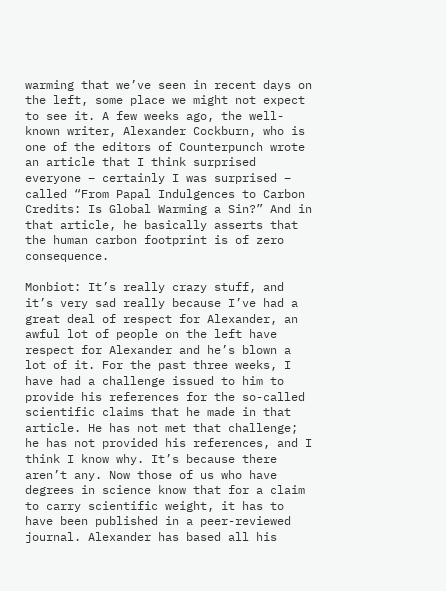warming that we’ve seen in recent days on the left, some place we might not expect to see it. A few weeks ago, the well-known writer, Alexander Cockburn, who is one of the editors of Counterpunch wrote an article that I think surprised everyone – certainly I was surprised – called “From Papal Indulgences to Carbon Credits: Is Global Warming a Sin?” And in that article, he basically asserts that the human carbon footprint is of zero consequence.

Monbiot: It’s really crazy stuff, and it’s very sad really because I’ve had a great deal of respect for Alexander, an awful lot of people on the left have respect for Alexander and he’s blown a lot of it. For the past three weeks, I have had a challenge issued to him to provide his references for the so-called scientific claims that he made in that article. He has not met that challenge; he has not provided his references, and I think I know why. It’s because there aren’t any. Now those of us who have degrees in science know that for a claim to carry scientific weight, it has to have been published in a peer-reviewed journal. Alexander has based all his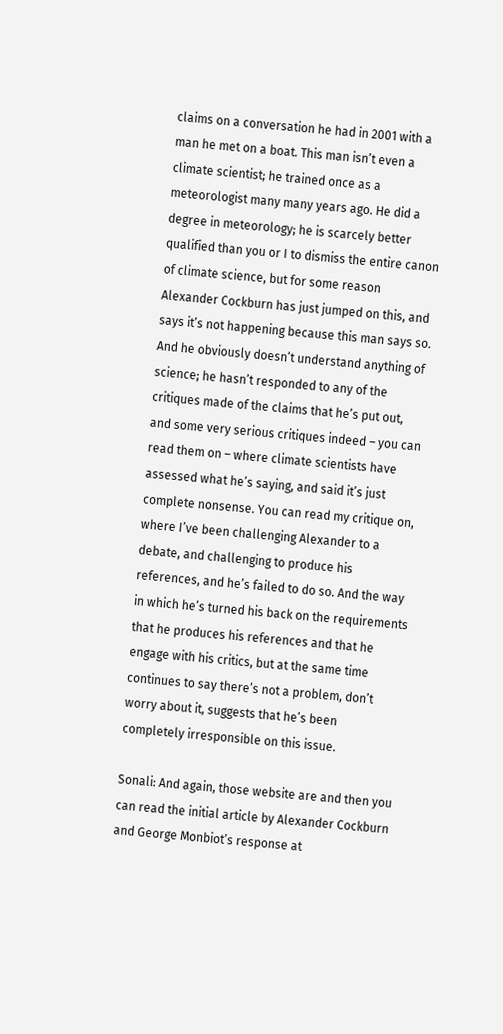claims on a conversation he had in 2001 with a man he met on a boat. This man isn’t even a climate scientist; he trained once as a meteorologist many many years ago. He did a degree in meteorology; he is scarcely better qualified than you or I to dismiss the entire canon of climate science, but for some reason Alexander Cockburn has just jumped on this, and says it’s not happening because this man says so. And he obviously doesn’t understand anything of science; he hasn’t responded to any of the critiques made of the claims that he’s put out, and some very serious critiques indeed – you can read them on – where climate scientists have assessed what he’s saying, and said it’s just complete nonsense. You can read my critique on, where I’ve been challenging Alexander to a debate, and challenging to produce his references, and he’s failed to do so. And the way in which he’s turned his back on the requirements that he produces his references and that he engage with his critics, but at the same time continues to say there’s not a problem, don’t worry about it, suggests that he’s been completely irresponsible on this issue.

Sonali: And again, those website are and then you can read the initial article by Alexander Cockburn and George Monbiot’s response at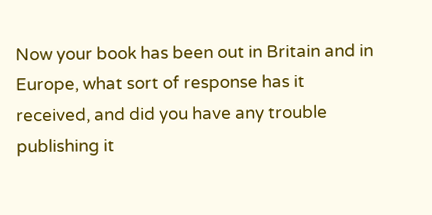Now your book has been out in Britain and in Europe, what sort of response has it received, and did you have any trouble publishing it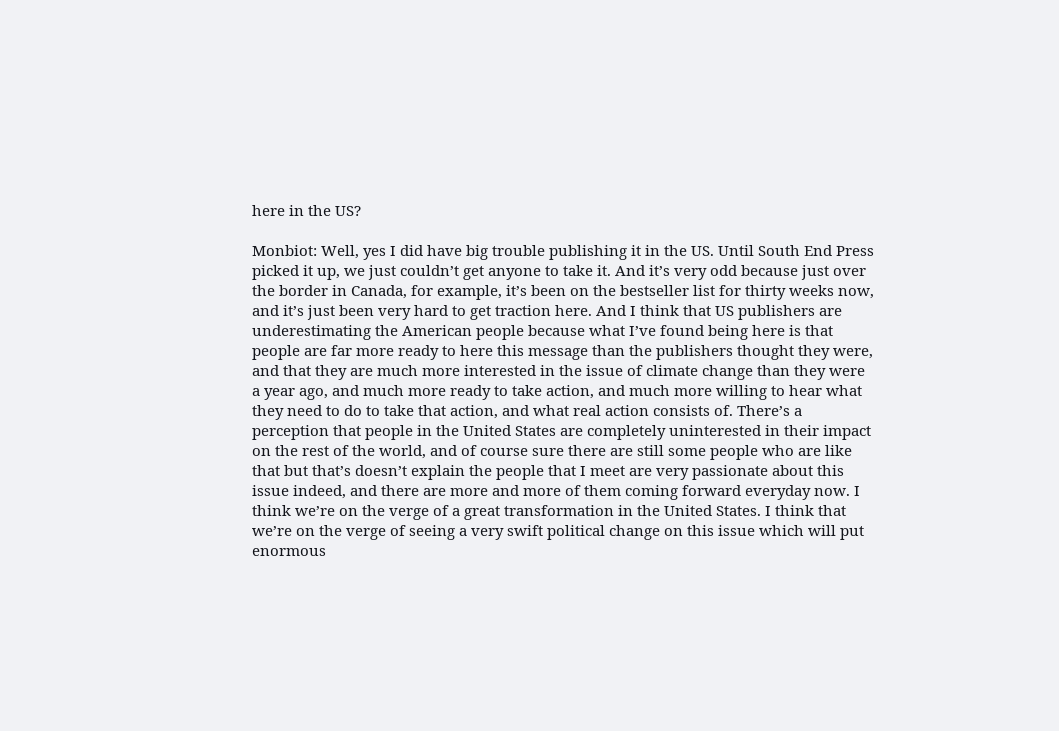here in the US?

Monbiot: Well, yes I did have big trouble publishing it in the US. Until South End Press picked it up, we just couldn’t get anyone to take it. And it’s very odd because just over the border in Canada, for example, it’s been on the bestseller list for thirty weeks now, and it’s just been very hard to get traction here. And I think that US publishers are underestimating the American people because what I’ve found being here is that people are far more ready to here this message than the publishers thought they were, and that they are much more interested in the issue of climate change than they were a year ago, and much more ready to take action, and much more willing to hear what they need to do to take that action, and what real action consists of. There’s a perception that people in the United States are completely uninterested in their impact on the rest of the world, and of course sure there are still some people who are like that but that’s doesn’t explain the people that I meet are very passionate about this issue indeed, and there are more and more of them coming forward everyday now. I think we’re on the verge of a great transformation in the United States. I think that we’re on the verge of seeing a very swift political change on this issue which will put enormous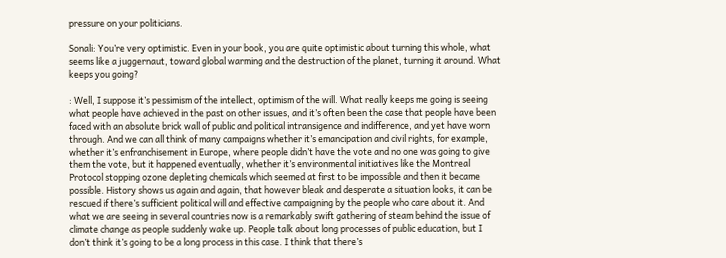pressure on your politicians.

Sonali: You’re very optimistic. Even in your book, you are quite optimistic about turning this whole, what seems like a juggernaut, toward global warming and the destruction of the planet, turning it around. What keeps you going?

: Well, I suppose it’s pessimism of the intellect, optimism of the will. What really keeps me going is seeing what people have achieved in the past on other issues, and it’s often been the case that people have been faced with an absolute brick wall of public and political intransigence and indifference, and yet have worn through. And we can all think of many campaigns whether it’s emancipation and civil rights, for example, whether it’s enfranchisement in Europe, where people didn’t have the vote and no one was going to give them the vote, but it happened eventually, whether it’s environmental initiatives like the Montreal Protocol stopping ozone depleting chemicals which seemed at first to be impossible and then it became possible. History shows us again and again, that however bleak and desperate a situation looks, it can be rescued if there’s sufficient political will and effective campaigning by the people who care about it. And what we are seeing in several countries now is a remarkably swift gathering of steam behind the issue of climate change as people suddenly wake up. People talk about long processes of public education, but I don’t think it’s going to be a long process in this case. I think that there’s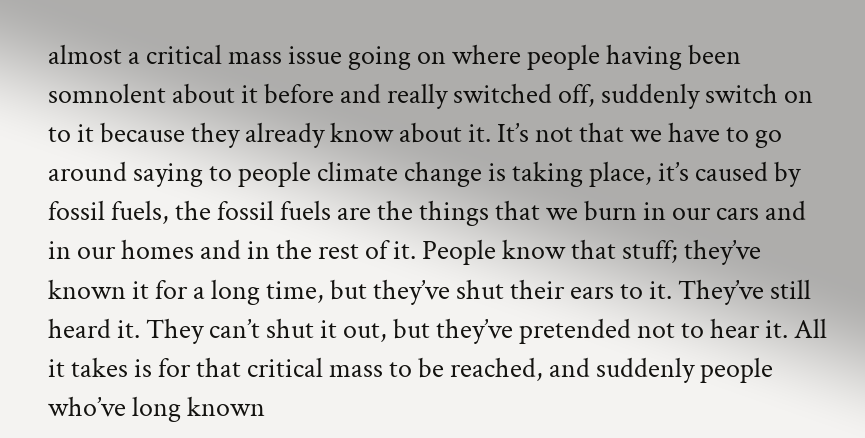almost a critical mass issue going on where people having been somnolent about it before and really switched off, suddenly switch on to it because they already know about it. It’s not that we have to go around saying to people climate change is taking place, it’s caused by fossil fuels, the fossil fuels are the things that we burn in our cars and in our homes and in the rest of it. People know that stuff; they’ve known it for a long time, but they’ve shut their ears to it. They’ve still heard it. They can’t shut it out, but they’ve pretended not to hear it. All it takes is for that critical mass to be reached, and suddenly people who’ve long known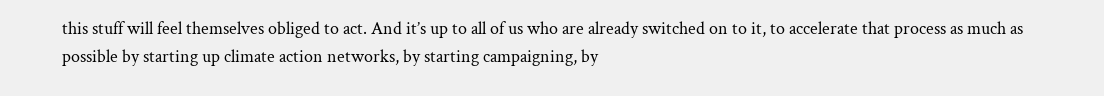this stuff will feel themselves obliged to act. And it’s up to all of us who are already switched on to it, to accelerate that process as much as possible by starting up climate action networks, by starting campaigning, by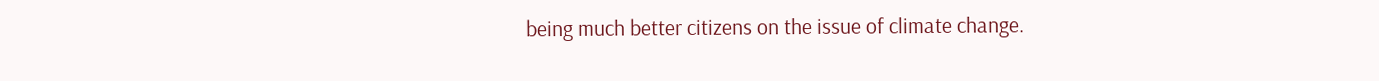being much better citizens on the issue of climate change.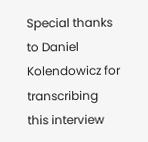Special thanks to Daniel Kolendowicz for transcribing this interview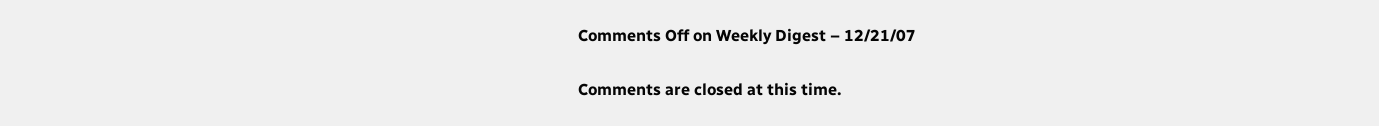Comments Off on Weekly Digest – 12/21/07

Comments are closed at this time.